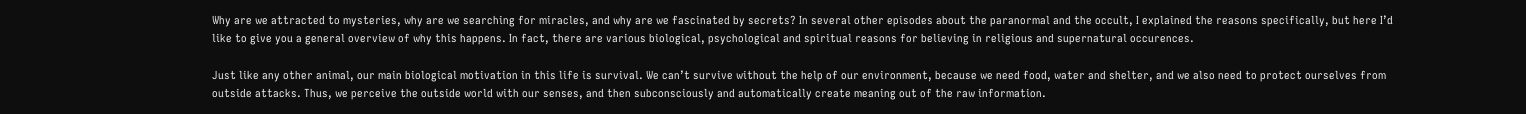Why are we attracted to mysteries, why are we searching for miracles, and why are we fascinated by secrets? In several other episodes about the paranormal and the occult, I explained the reasons specifically, but here I’d like to give you a general overview of why this happens. In fact, there are various biological, psychological and spiritual reasons for believing in religious and supernatural occurences.

Just like any other animal, our main biological motivation in this life is survival. We can’t survive without the help of our environment, because we need food, water and shelter, and we also need to protect ourselves from outside attacks. Thus, we perceive the outside world with our senses, and then subconsciously and automatically create meaning out of the raw information.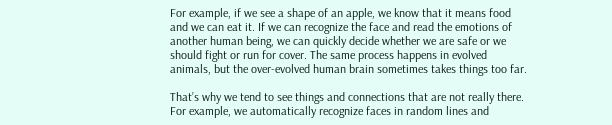For example, if we see a shape of an apple, we know that it means food and we can eat it. If we can recognize the face and read the emotions of another human being, we can quickly decide whether we are safe or we should fight or run for cover. The same process happens in evolved animals, but the over-evolved human brain sometimes takes things too far.

That’s why we tend to see things and connections that are not really there. For example, we automatically recognize faces in random lines and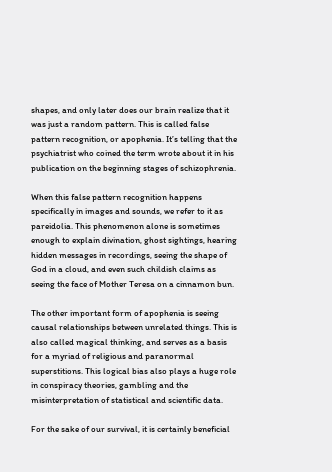shapes, and only later does our brain realize that it was just a random pattern. This is called false pattern recognition, or apophenia. It’s telling that the psychiatrist who coined the term wrote about it in his publication on the beginning stages of schizophrenia.

When this false pattern recognition happens specifically in images and sounds, we refer to it as pareidolia. This phenomenon alone is sometimes enough to explain divination, ghost sightings, hearing hidden messages in recordings, seeing the shape of God in a cloud, and even such childish claims as seeing the face of Mother Teresa on a cinnamon bun.

The other important form of apophenia is seeing causal relationships between unrelated things. This is also called magical thinking, and serves as a basis for a myriad of religious and paranormal superstitions. This logical bias also plays a huge role in conspiracy theories, gambling and the misinterpretation of statistical and scientific data.

For the sake of our survival, it is certainly beneficial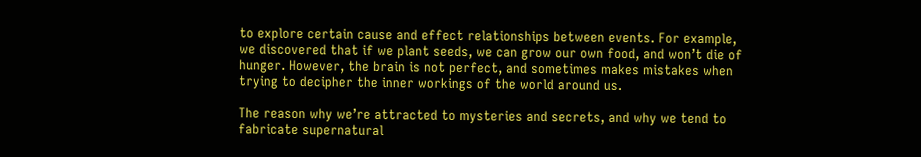to explore certain cause and effect relationships between events. For example, we discovered that if we plant seeds, we can grow our own food, and won’t die of hunger. However, the brain is not perfect, and sometimes makes mistakes when trying to decipher the inner workings of the world around us.

The reason why we’re attracted to mysteries and secrets, and why we tend to fabricate supernatural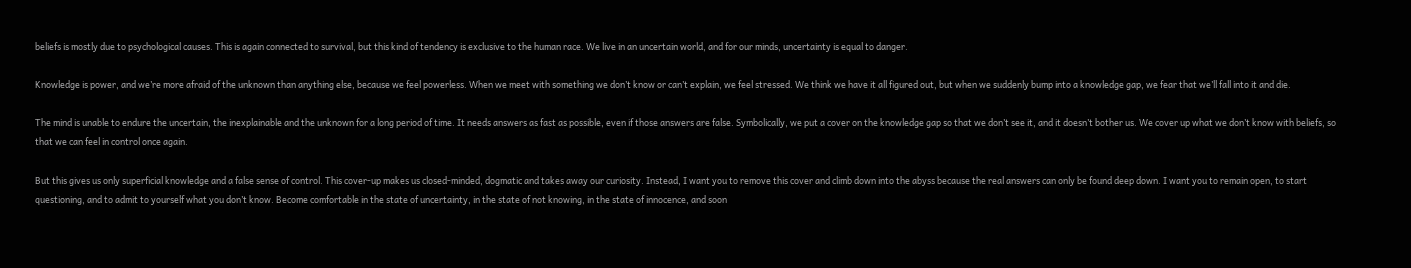beliefs is mostly due to psychological causes. This is again connected to survival, but this kind of tendency is exclusive to the human race. We live in an uncertain world, and for our minds, uncertainty is equal to danger.

Knowledge is power, and we’re more afraid of the unknown than anything else, because we feel powerless. When we meet with something we don’t know or can’t explain, we feel stressed. We think we have it all figured out, but when we suddenly bump into a knowledge gap, we fear that we’ll fall into it and die.

The mind is unable to endure the uncertain, the inexplainable and the unknown for a long period of time. It needs answers as fast as possible, even if those answers are false. Symbolically, we put a cover on the knowledge gap so that we don’t see it, and it doesn’t bother us. We cover up what we don’t know with beliefs, so that we can feel in control once again.

But this gives us only superficial knowledge and a false sense of control. This cover-up makes us closed-minded, dogmatic and takes away our curiosity. Instead, I want you to remove this cover and climb down into the abyss because the real answers can only be found deep down. I want you to remain open, to start questioning, and to admit to yourself what you don’t know. Become comfortable in the state of uncertainty, in the state of not knowing, in the state of innocence, and soon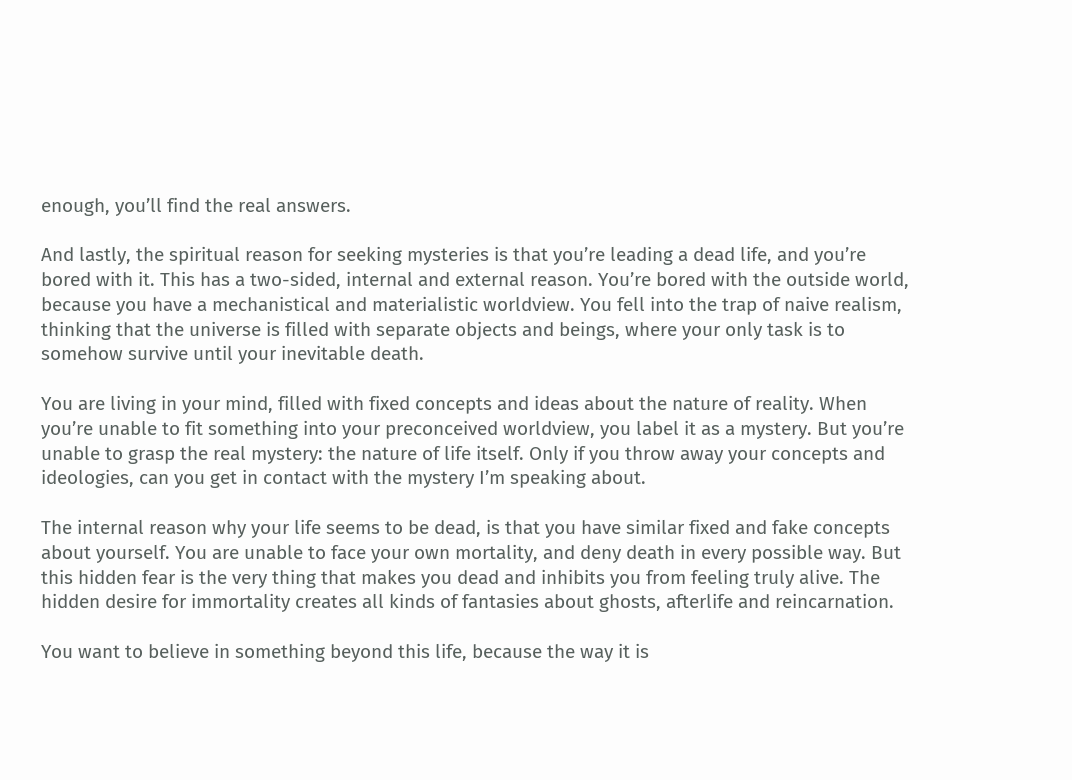enough, you’ll find the real answers.

And lastly, the spiritual reason for seeking mysteries is that you’re leading a dead life, and you’re bored with it. This has a two-sided, internal and external reason. You’re bored with the outside world, because you have a mechanistical and materialistic worldview. You fell into the trap of naive realism, thinking that the universe is filled with separate objects and beings, where your only task is to somehow survive until your inevitable death.

You are living in your mind, filled with fixed concepts and ideas about the nature of reality. When you’re unable to fit something into your preconceived worldview, you label it as a mystery. But you’re unable to grasp the real mystery: the nature of life itself. Only if you throw away your concepts and ideologies, can you get in contact with the mystery I’m speaking about.

The internal reason why your life seems to be dead, is that you have similar fixed and fake concepts about yourself. You are unable to face your own mortality, and deny death in every possible way. But this hidden fear is the very thing that makes you dead and inhibits you from feeling truly alive. The hidden desire for immortality creates all kinds of fantasies about ghosts, afterlife and reincarnation.

You want to believe in something beyond this life, because the way it is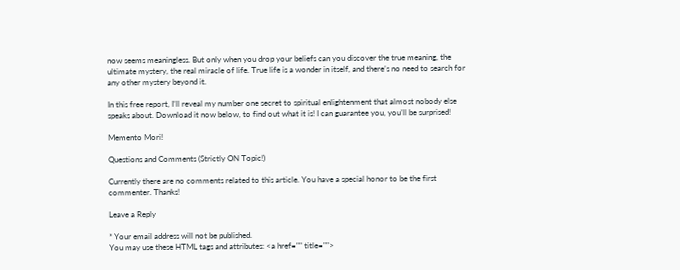now seems meaningless. But only when you drop your beliefs can you discover the true meaning, the ultimate mystery, the real miracle of life. True life is a wonder in itself, and there’s no need to search for any other mystery beyond it.

In this free report, I’ll reveal my number one secret to spiritual enlightenment that almost nobody else speaks about. Download it now below, to find out what it is! I can guarantee you, you’ll be surprised!

Memento Mori!

Questions and Comments (Strictly ON Topic!)

Currently there are no comments related to this article. You have a special honor to be the first commenter. Thanks!

Leave a Reply

* Your email address will not be published.
You may use these HTML tags and attributes: <a href="" title="">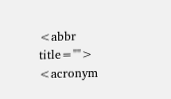<abbr title=""> <acronym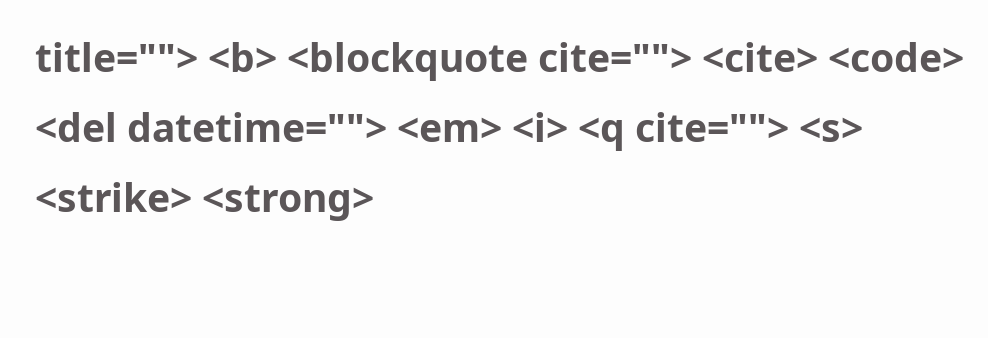title=""> <b> <blockquote cite=""> <cite> <code> <del datetime=""> <em> <i> <q cite=""> <s> <strike> <strong>